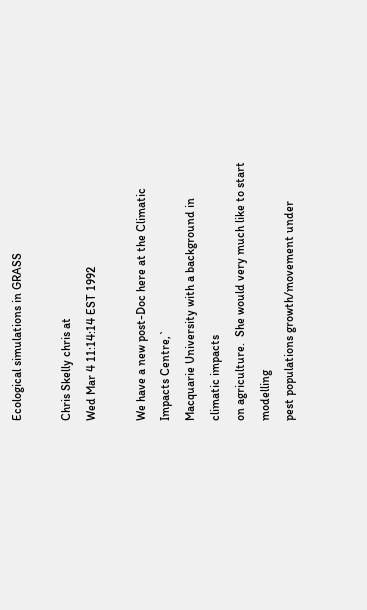Ecological simulations in GRASS

Chris Skelly chris at
Wed Mar 4 11:14:14 EST 1992

We have a new post-Doc here at the Climatic Impacts Centre,`
Macquarie University with a background in climatic impacts
on agriculture.  She would very much like to start modelling
pest populations growth/movement under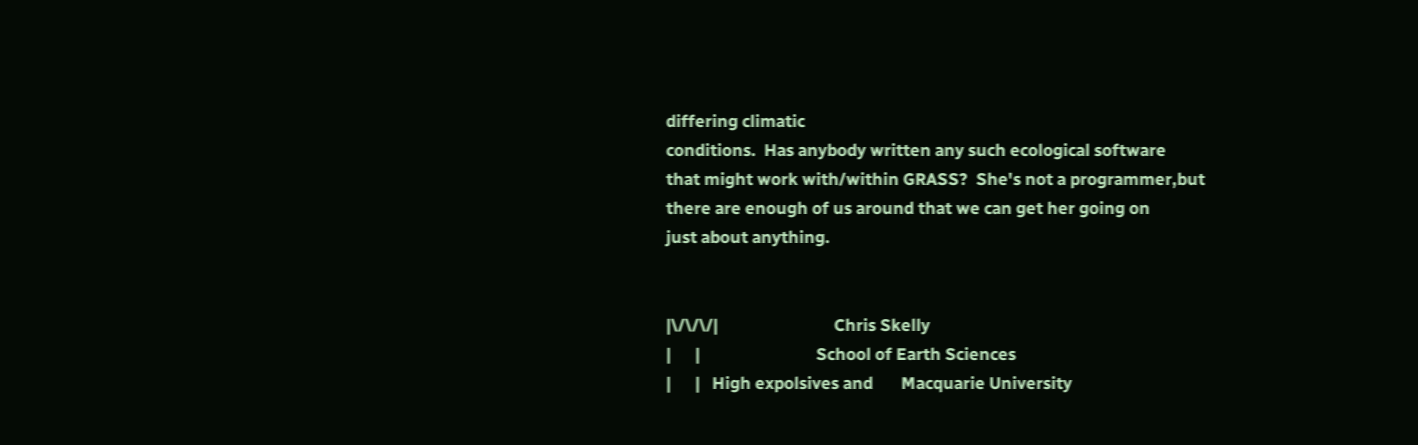differing climatic
conditions.  Has anybody written any such ecological software
that might work with/within GRASS?  She's not a programmer,but
there are enough of us around that we can get her going on
just about anything.


|\/\/\/|                             Chris Skelly
|      |                             School of Earth Sciences
|      |   High expolsives and       Macquarie University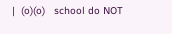|  (o)(o)   school do NOT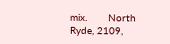mix.       North Ryde, 2109,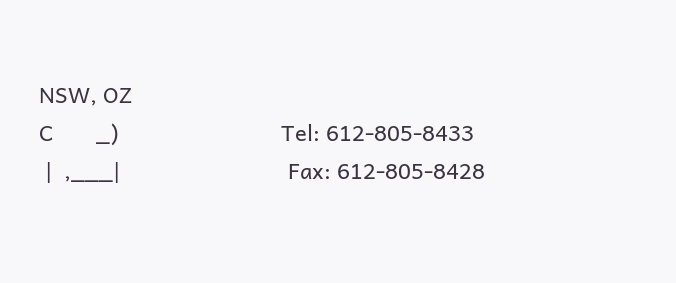NSW, OZ
C       _)                           Tel: 612-805-8433
 |  ,___|                            Fax: 612-805-8428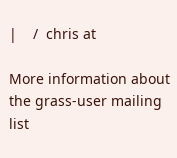|    /  chris at

More information about the grass-user mailing list